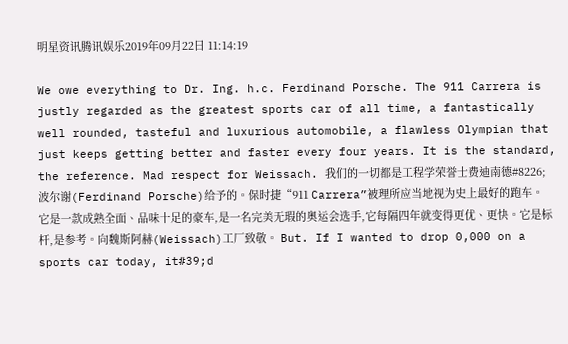明星资讯腾讯娱乐2019年09月22日 11:14:19

We owe everything to Dr. Ing. h.c. Ferdinand Porsche. The 911 Carrera is justly regarded as the greatest sports car of all time, a fantastically well rounded, tasteful and luxurious automobile, a flawless Olympian that just keeps getting better and faster every four years. It is the standard, the reference. Mad respect for Weissach. 我们的一切都是工程学荣誉士费迪南德#8226;波尔谢(Ferdinand Porsche)给予的。保时捷“911 Carrera”被理所应当地视为史上最好的跑车。它是一款成熟全面、品味十足的豪车,是一名完美无瑕的奥运会选手,它每隔四年就变得更优、更快。它是标杆,是参考。向魏斯阿赫(Weissach)工厂致敬。 But. If I wanted to drop 0,000 on a sports car today, it#39;d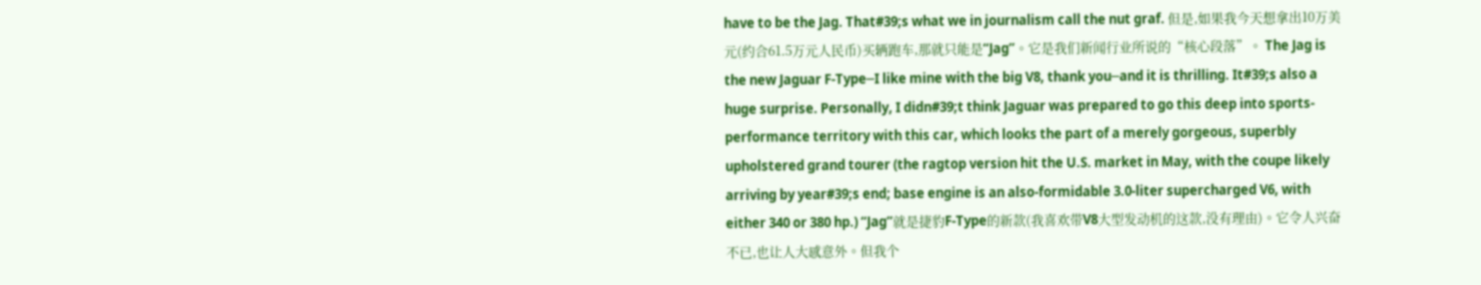have to be the Jag. That#39;s what we in journalism call the nut graf. 但是,如果我今天想拿出10万美元(约合61.5万元人民币)买辆跑车,那就只能是“Jag”。它是我们新闻行业所说的“核心段落”。 The Jag is the new Jaguar F-Type─I like mine with the big V8, thank you─and it is thrilling. It#39;s also a huge surprise. Personally, I didn#39;t think Jaguar was prepared to go this deep into sports-performance territory with this car, which looks the part of a merely gorgeous, superbly upholstered grand tourer (the ragtop version hit the U.S. market in May, with the coupe likely arriving by year#39;s end; base engine is an also-formidable 3.0-liter supercharged V6, with either 340 or 380 hp.) “Jag”就是捷豹F-Type的新款(我喜欢带V8大型发动机的这款,没有理由)。它令人兴奋不已,也让人大感意外。但我个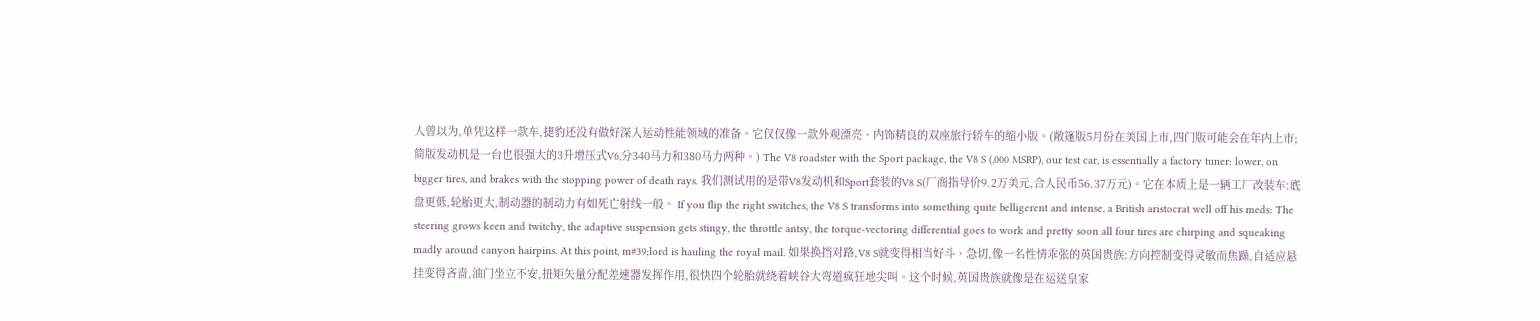人曾以为,单凭这样一款车,捷豹还没有做好深入运动性能领域的准备。它仅仅像一款外观漂亮、内饰精良的双座旅行轿车的缩小版。(敞篷版5月份在美国上市,四门版可能会在年内上市;简版发动机是一台也很强大的3升增压式V6,分340马力和380马力两种。) The V8 roadster with the Sport package, the V8 S (,000 MSRP), our test car, is essentially a factory tuner: lower, on bigger tires, and brakes with the stopping power of death rays. 我们测试用的是带V8发动机和Sport套装的V8 S(厂商指导价9.2万美元,合人民币56.37万元)。它在本质上是一辆工厂改装车:底盘更低,轮胎更大,制动器的制动力有如死亡射线一般。 If you flip the right switches, the V8 S transforms into something quite belligerent and intense, a British aristocrat well off his meds: The steering grows keen and twitchy, the adaptive suspension gets stingy, the throttle antsy, the torque-vectoring differential goes to work and pretty soon all four tires are chirping and squeaking madly around canyon hairpins. At this point, m#39;lord is hauling the royal mail. 如果换挡对路,V8 S就变得相当好斗、急切,像一名性情乖张的英国贵族:方向控制变得灵敏而焦躁,自适应悬挂变得吝啬,油门坐立不安,扭矩矢量分配差速器发挥作用,很快四个轮胎就绕着峡谷大弯道疯狂地尖叫。这个时候,英国贵族就像是在运送皇家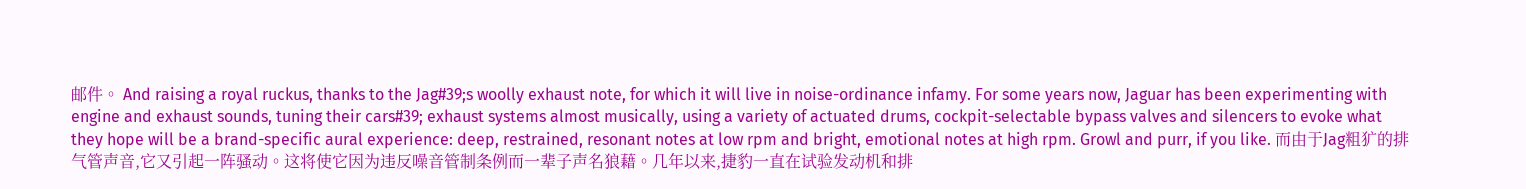邮件。 And raising a royal ruckus, thanks to the Jag#39;s woolly exhaust note, for which it will live in noise-ordinance infamy. For some years now, Jaguar has been experimenting with engine and exhaust sounds, tuning their cars#39; exhaust systems almost musically, using a variety of actuated drums, cockpit-selectable bypass valves and silencers to evoke what they hope will be a brand-specific aural experience: deep, restrained, resonant notes at low rpm and bright, emotional notes at high rpm. Growl and purr, if you like. 而由于Jag粗犷的排气管声音,它又引起一阵骚动。这将使它因为违反噪音管制条例而一辈子声名狼藉。几年以来,捷豹一直在试验发动机和排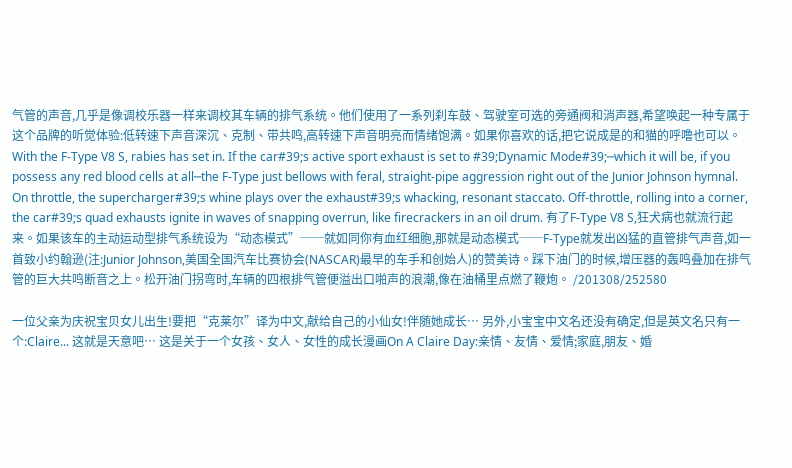气管的声音,几乎是像调校乐器一样来调校其车辆的排气系统。他们使用了一系列刹车鼓、驾驶室可选的旁通阀和消声器,希望唤起一种专属于这个品牌的听觉体验:低转速下声音深沉、克制、带共鸣,高转速下声音明亮而情绪饱满。如果你喜欢的话,把它说成是的和猫的呼噜也可以。 With the F-Type V8 S, rabies has set in. If the car#39;s active sport exhaust is set to #39;Dynamic Mode#39;─which it will be, if you possess any red blood cells at all─the F-Type just bellows with feral, straight-pipe aggression right out of the Junior Johnson hymnal. On throttle, the supercharger#39;s whine plays over the exhaust#39;s whacking, resonant staccato. Off-throttle, rolling into a corner, the car#39;s quad exhausts ignite in waves of snapping overrun, like firecrackers in an oil drum. 有了F-Type V8 S,狂犬病也就流行起来。如果该车的主动运动型排气系统设为“动态模式”──就如同你有血红细胞,那就是动态模式──F-Type就发出凶猛的直管排气声音,如一首致小约翰逊(注:Junior Johnson,美国全国汽车比赛协会(NASCAR)最早的车手和创始人)的赞美诗。踩下油门的时候,增压器的轰鸣叠加在排气管的巨大共鸣断音之上。松开油门拐弯时,车辆的四根排气管便溢出口啪声的浪潮,像在油桶里点燃了鞭炮。 /201308/252580

一位父亲为庆祝宝贝女儿出生!要把“克莱尔”译为中文,献给自己的小仙女!伴随她成长… 另外,小宝宝中文名还没有确定,但是英文名只有一个:Claire... 这就是天意吧… 这是关于一个女孩、女人、女性的成长漫画On A Claire Day:亲情、友情、爱情;家庭,朋友、婚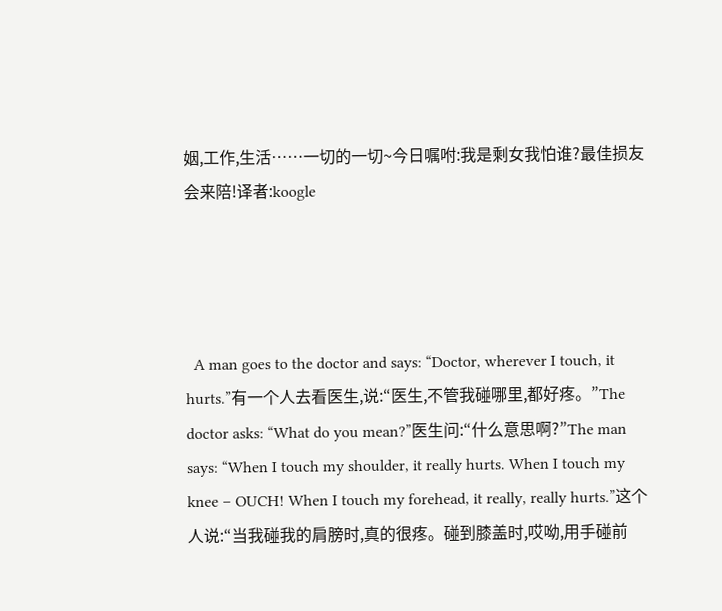姻,工作,生活……一切的一切~今日嘱咐:我是剩女我怕谁?最佳损友会来陪!译者:koogle




  A man goes to the doctor and says: “Doctor, wherever I touch, it hurts.”有一个人去看医生,说:“医生,不管我碰哪里,都好疼。”The doctor asks: “What do you mean?”医生问:“什么意思啊?”The man says: “When I touch my shoulder, it really hurts. When I touch my knee – OUCH! When I touch my forehead, it really, really hurts.”这个人说:“当我碰我的肩膀时,真的很疼。碰到膝盖时,哎呦,用手碰前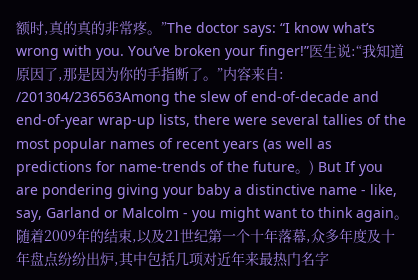额时,真的真的非常疼。”The doctor says: “I know what’s wrong with you. You’ve broken your finger!”医生说:“我知道原因了,那是因为你的手指断了。”内容来自: /201304/236563Among the slew of end-of-decade and end-of-year wrap-up lists, there were several tallies of the most popular names of recent years (as well as predictions for name-trends of the future。) But If you are pondering giving your baby a distinctive name - like, say, Garland or Malcolm - you might want to think again。随着2009年的结束,以及21世纪第一个十年落幕,众多年度及十年盘点纷纷出炉,其中包括几项对近年来最热门名字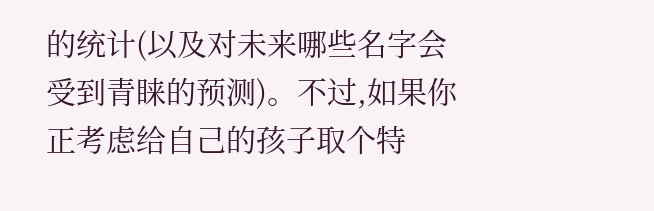的统计(以及对未来哪些名字会受到青睐的预测)。不过,如果你正考虑给自己的孩子取个特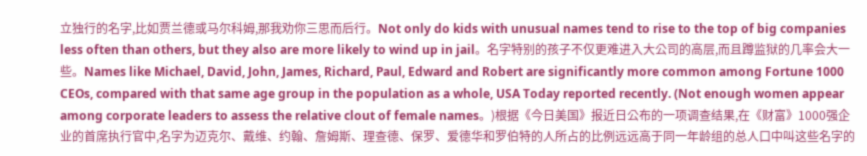立独行的名字,比如贾兰德或马尔科姆,那我劝你三思而后行。Not only do kids with unusual names tend to rise to the top of big companies less often than others, but they also are more likely to wind up in jail。名字特别的孩子不仅更难进入大公司的高层,而且蹲监狱的几率会大一些。Names like Michael, David, John, James, Richard, Paul, Edward and Robert are significantly more common among Fortune 1000 CEOs, compared with that same age group in the population as a whole, USA Today reported recently. (Not enough women appear among corporate leaders to assess the relative clout of female names。)根据《今日美国》报近日公布的一项调查结果,在《财富》1000强企业的首席执行官中,名字为迈克尔、戴维、约翰、詹姆斯、理查德、保罗、爱德华和罗伯特的人所占的比例远远高于同一年龄组的总人口中叫这些名字的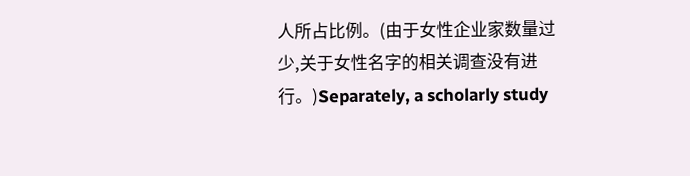人所占比例。(由于女性企业家数量过少,关于女性名字的相关调查没有进行。)Separately, a scholarly study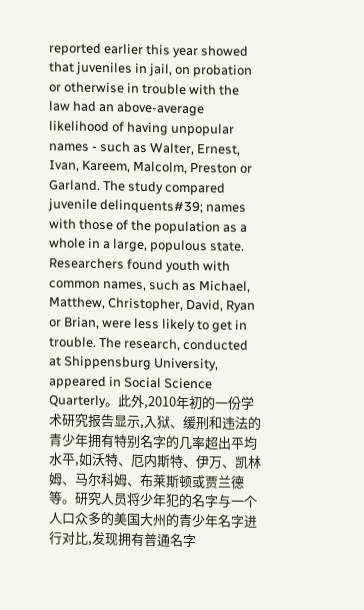reported earlier this year showed that juveniles in jail, on probation or otherwise in trouble with the law had an above-average likelihood of having unpopular names - such as Walter, Ernest, Ivan, Kareem, Malcolm, Preston or Garland. The study compared juvenile delinquents#39; names with those of the population as a whole in a large, populous state. Researchers found youth with common names, such as Michael, Matthew, Christopher, David, Ryan or Brian, were less likely to get in trouble. The research, conducted at Shippensburg University, appeared in Social Science Quarterly。此外,2010年初的一份学术研究报告显示,入狱、缓刑和违法的青少年拥有特别名字的几率超出平均水平,如沃特、厄内斯特、伊万、凯林姆、马尔科姆、布莱斯顿或贾兰德等。研究人员将少年犯的名字与一个人口众多的美国大州的青少年名字进行对比,发现拥有普通名字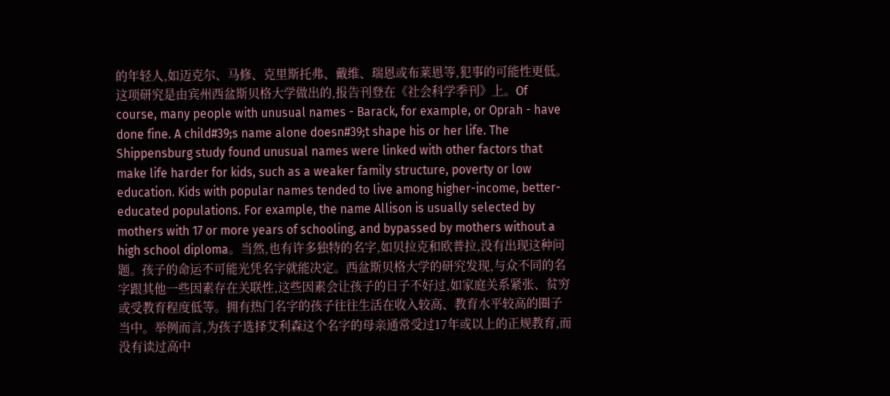的年轻人,如迈克尔、马修、克里斯托弗、戴维、瑞恩或布莱恩等,犯事的可能性更低。这项研究是由宾州西盆斯贝格大学做出的,报告刊登在《社会科学季刊》上。Of course, many people with unusual names - Barack, for example, or Oprah - have done fine. A child#39;s name alone doesn#39;t shape his or her life. The Shippensburg study found unusual names were linked with other factors that make life harder for kids, such as a weaker family structure, poverty or low education. Kids with popular names tended to live among higher-income, better-educated populations. For example, the name Allison is usually selected by mothers with 17 or more years of schooling, and bypassed by mothers without a high school diploma。当然,也有许多独特的名字,如贝拉克和欧普拉,没有出现这种问题。孩子的命运不可能光凭名字就能决定。西盆斯贝格大学的研究发现,与众不同的名字跟其他一些因素存在关联性,这些因素会让孩子的日子不好过,如家庭关系紧张、贫穷或受教育程度低等。拥有热门名字的孩子往往生活在收入较高、教育水平较高的圈子当中。举例而言,为孩子选择艾利森这个名字的母亲通常受过17年或以上的正规教育,而没有读过高中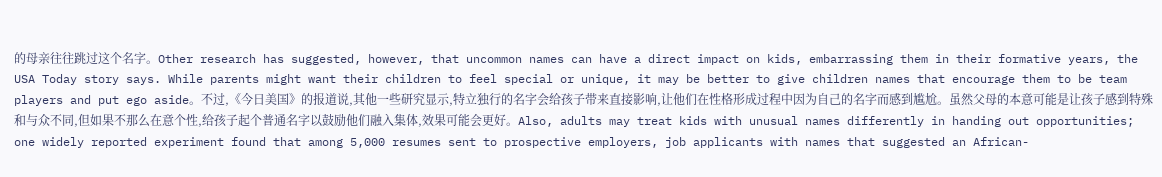的母亲往往跳过这个名字。Other research has suggested, however, that uncommon names can have a direct impact on kids, embarrassing them in their formative years, the USA Today story says. While parents might want their children to feel special or unique, it may be better to give children names that encourage them to be team players and put ego aside。不过,《今日美国》的报道说,其他一些研究显示,特立独行的名字会给孩子带来直接影响,让他们在性格形成过程中因为自己的名字而感到尴尬。虽然父母的本意可能是让孩子感到特殊和与众不同,但如果不那么在意个性,给孩子起个普通名字以鼓励他们融入集体,效果可能会更好。Also, adults may treat kids with unusual names differently in handing out opportunities; one widely reported experiment found that among 5,000 resumes sent to prospective employers, job applicants with names that suggested an African-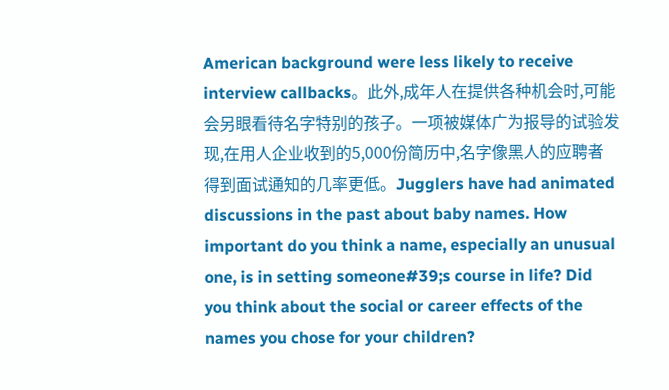American background were less likely to receive interview callbacks。此外,成年人在提供各种机会时,可能会另眼看待名字特别的孩子。一项被媒体广为报导的试验发现,在用人企业收到的5,000份简历中,名字像黑人的应聘者得到面试通知的几率更低。Jugglers have had animated discussions in the past about baby names. How important do you think a name, especially an unusual one, is in setting someone#39;s course in life? Did you think about the social or career effects of the names you chose for your children?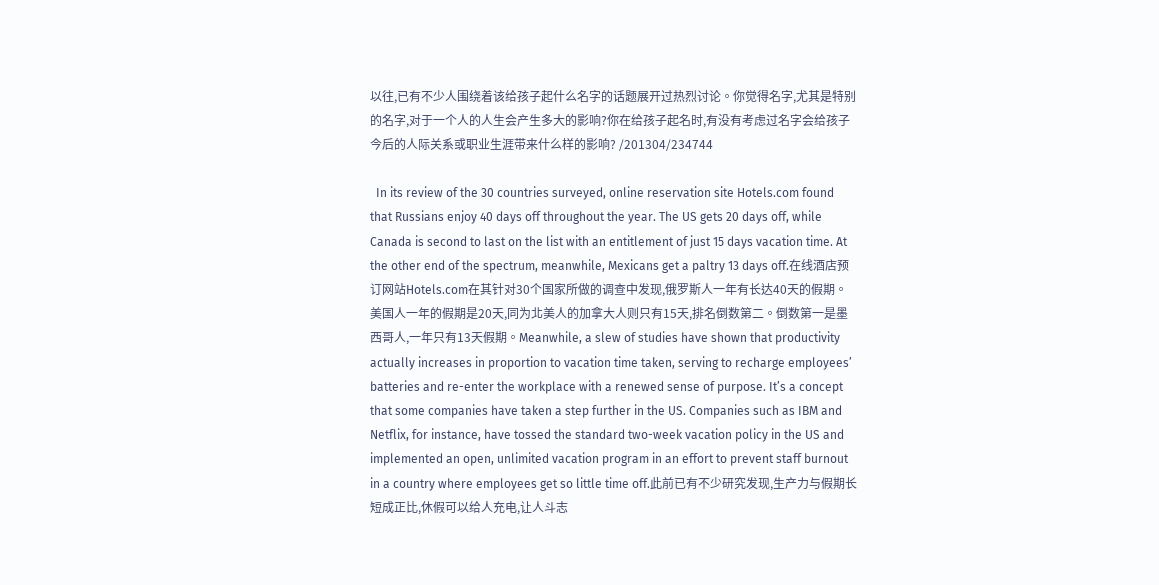以往,已有不少人围绕着该给孩子起什么名字的话题展开过热烈讨论。你觉得名字,尤其是特别的名字,对于一个人的人生会产生多大的影响?你在给孩子起名时,有没有考虑过名字会给孩子今后的人际关系或职业生涯带来什么样的影响? /201304/234744

  In its review of the 30 countries surveyed, online reservation site Hotels.com found that Russians enjoy 40 days off throughout the year. The US gets 20 days off, while Canada is second to last on the list with an entitlement of just 15 days vacation time. At the other end of the spectrum, meanwhile, Mexicans get a paltry 13 days off.在线酒店预订网站Hotels.com在其针对30个国家所做的调查中发现,俄罗斯人一年有长达40天的假期。美国人一年的假期是20天,同为北美人的加拿大人则只有15天,排名倒数第二。倒数第一是墨西哥人,一年只有13天假期。Meanwhile, a slew of studies have shown that productivity actually increases in proportion to vacation time taken, serving to recharge employees’ batteries and re-enter the workplace with a renewed sense of purpose. It’s a concept that some companies have taken a step further in the US. Companies such as IBM and Netflix, for instance, have tossed the standard two-week vacation policy in the US and implemented an open, unlimited vacation program in an effort to prevent staff burnout in a country where employees get so little time off.此前已有不少研究发现,生产力与假期长短成正比,休假可以给人充电,让人斗志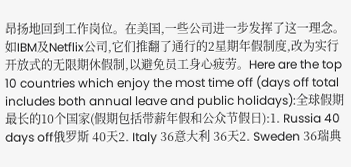昂扬地回到工作岗位。在美国,一些公司进一步发挥了这一理念。如IBM及Netflix公司,它们推翻了通行的2星期年假制度,改为实行开放式的无限期休假制,以避免员工身心疲劳。Here are the top 10 countries which enjoy the most time off (days off total includes both annual leave and public holidays):全球假期最长的10个国家(假期包括带薪年假和公众节假日):1. Russia 40 days off俄罗斯 40天2. Italy 36意大利 36天2. Sweden 36瑞典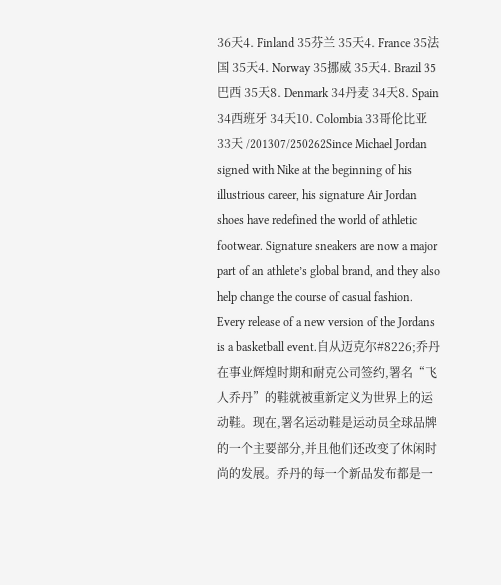36天4. Finland 35芬兰 35天4. France 35法国 35天4. Norway 35挪威 35天4. Brazil 35巴西 35天8. Denmark 34丹麦 34天8. Spain 34西班牙 34天10. Colombia 33哥伦比亚 33天 /201307/250262Since Michael Jordan signed with Nike at the beginning of his illustrious career, his signature Air Jordan shoes have redefined the world of athletic footwear. Signature sneakers are now a major part of an athlete’s global brand, and they also help change the course of casual fashion. Every release of a new version of the Jordans is a basketball event.自从迈克尔#8226;乔丹在事业辉煌时期和耐克公司签约,署名“飞人乔丹”的鞋就被重新定义为世界上的运动鞋。现在,署名运动鞋是运动员全球品牌的一个主要部分,并且他们还改变了休闲时尚的发展。乔丹的每一个新品发布都是一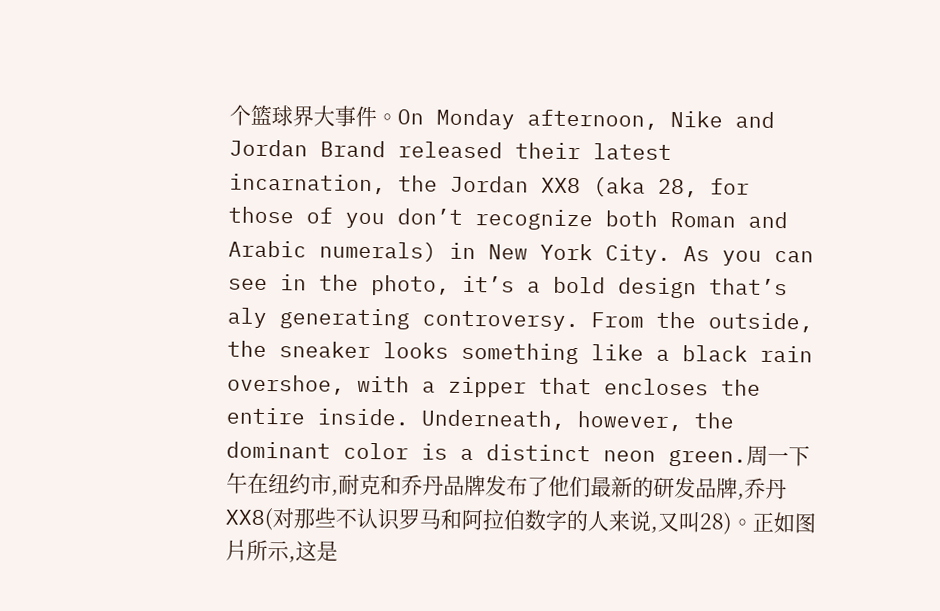个篮球界大事件。On Monday afternoon, Nike and Jordan Brand released their latest incarnation, the Jordan XX8 (aka 28, for those of you don’t recognize both Roman and Arabic numerals) in New York City. As you can see in the photo, it’s a bold design that’s aly generating controversy. From the outside, the sneaker looks something like a black rain overshoe, with a zipper that encloses the entire inside. Underneath, however, the dominant color is a distinct neon green.周一下午在纽约市,耐克和乔丹品牌发布了他们最新的研发品牌,乔丹XX8(对那些不认识罗马和阿拉伯数字的人来说,又叫28)。正如图片所示,这是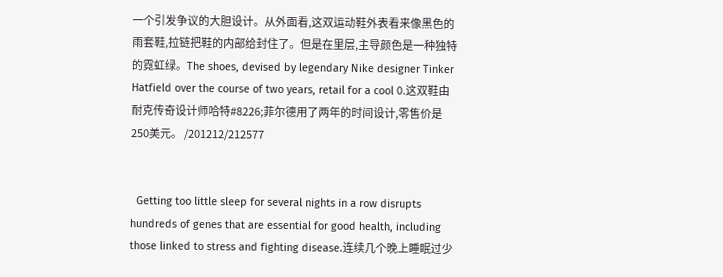一个引发争议的大胆设计。从外面看,这双运动鞋外表看来像黑色的雨套鞋,拉链把鞋的内部给封住了。但是在里层,主导颜色是一种独特的霓虹绿。The shoes, devised by legendary Nike designer Tinker Hatfield over the course of two years, retail for a cool 0.这双鞋由耐克传奇设计师哈特#8226;菲尔德用了两年的时间设计,零售价是250美元。 /201212/212577


  Getting too little sleep for several nights in a row disrupts hundreds of genes that are essential for good health, including those linked to stress and fighting disease.连续几个晚上睡眠过少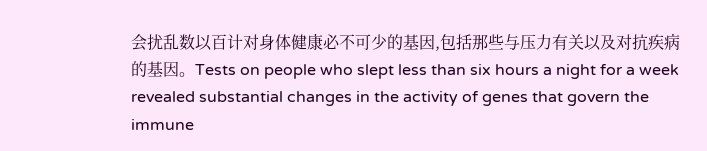会扰乱数以百计对身体健康必不可少的基因,包括那些与压力有关以及对抗疾病的基因。Tests on people who slept less than six hours a night for a week revealed substantial changes in the activity of genes that govern the immune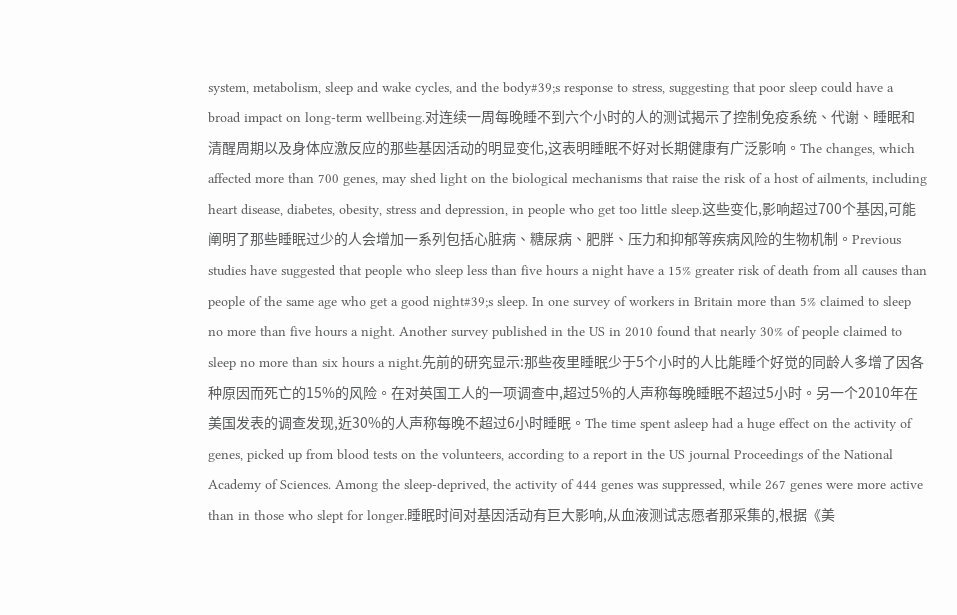system, metabolism, sleep and wake cycles, and the body#39;s response to stress, suggesting that poor sleep could have a broad impact on long-term wellbeing.对连续一周每晚睡不到六个小时的人的测试揭示了控制免疫系统、代谢、睡眠和清醒周期以及身体应激反应的那些基因活动的明显变化,这表明睡眠不好对长期健康有广泛影响。The changes, which affected more than 700 genes, may shed light on the biological mechanisms that raise the risk of a host of ailments, including heart disease, diabetes, obesity, stress and depression, in people who get too little sleep.这些变化,影响超过700个基因,可能阐明了那些睡眠过少的人会增加一系列包括心脏病、糖尿病、肥胖、压力和抑郁等疾病风险的生物机制。Previous studies have suggested that people who sleep less than five hours a night have a 15% greater risk of death from all causes than people of the same age who get a good night#39;s sleep. In one survey of workers in Britain more than 5% claimed to sleep no more than five hours a night. Another survey published in the US in 2010 found that nearly 30% of people claimed to sleep no more than six hours a night.先前的研究显示:那些夜里睡眠少于5个小时的人比能睡个好觉的同龄人多增了因各种原因而死亡的15%的风险。在对英国工人的一项调查中,超过5%的人声称每晚睡眠不超过5小时。另一个2010年在美国发表的调查发现,近30%的人声称每晚不超过6小时睡眠。The time spent asleep had a huge effect on the activity of genes, picked up from blood tests on the volunteers, according to a report in the US journal Proceedings of the National Academy of Sciences. Among the sleep-deprived, the activity of 444 genes was suppressed, while 267 genes were more active than in those who slept for longer.睡眠时间对基因活动有巨大影响,从血液测试志愿者那采集的,根据《美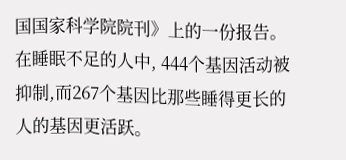国国家科学院院刊》上的一份报告。在睡眠不足的人中, 444个基因活动被抑制,而267个基因比那些睡得更长的人的基因更活跃。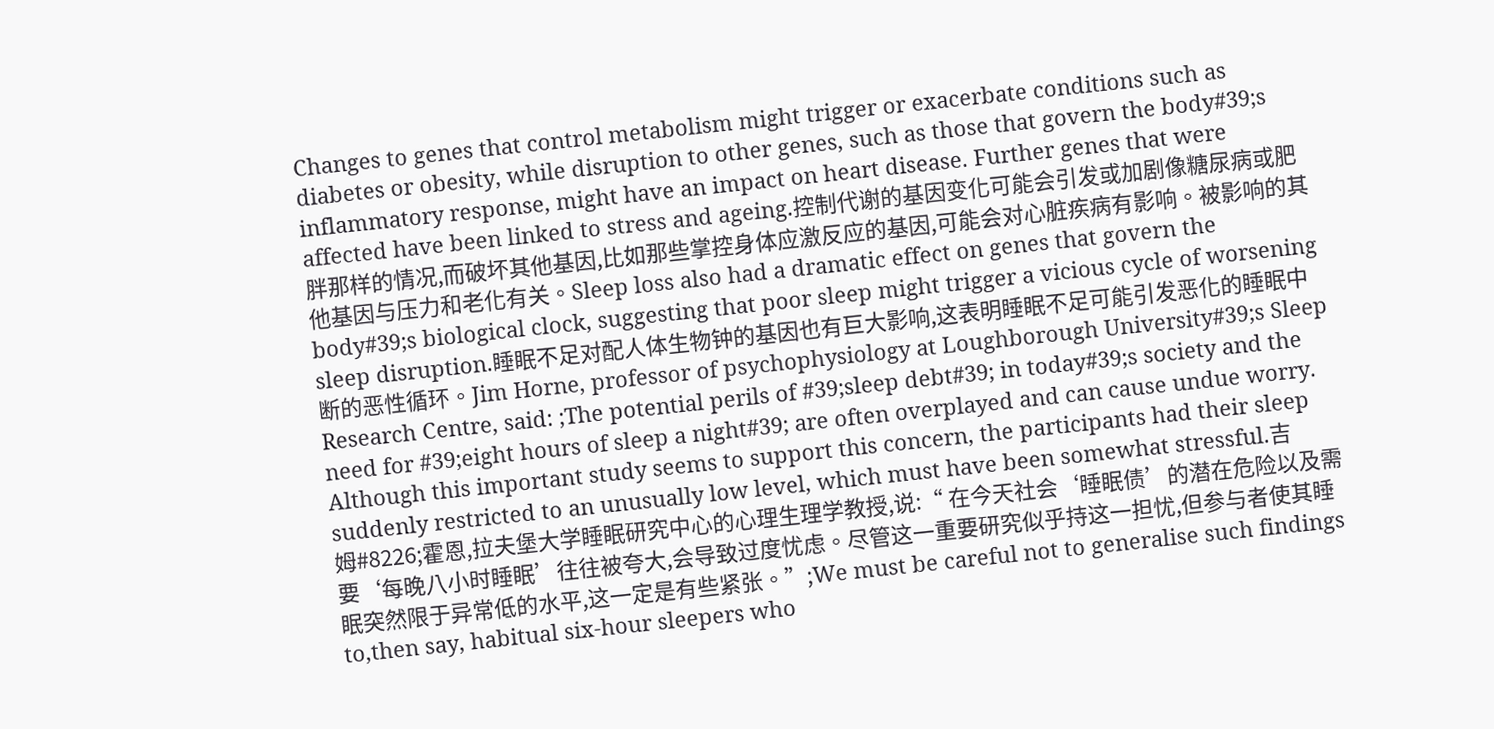Changes to genes that control metabolism might trigger or exacerbate conditions such as diabetes or obesity, while disruption to other genes, such as those that govern the body#39;s inflammatory response, might have an impact on heart disease. Further genes that were affected have been linked to stress and ageing.控制代谢的基因变化可能会引发或加剧像糖尿病或肥胖那样的情况,而破坏其他基因,比如那些掌控身体应激反应的基因,可能会对心脏疾病有影响。被影响的其他基因与压力和老化有关。Sleep loss also had a dramatic effect on genes that govern the body#39;s biological clock, suggesting that poor sleep might trigger a vicious cycle of worsening sleep disruption.睡眠不足对配人体生物钟的基因也有巨大影响,这表明睡眠不足可能引发恶化的睡眠中断的恶性循环。Jim Horne, professor of psychophysiology at Loughborough University#39;s Sleep Research Centre, said: ;The potential perils of #39;sleep debt#39; in today#39;s society and the need for #39;eight hours of sleep a night#39; are often overplayed and can cause undue worry. Although this important study seems to support this concern, the participants had their sleep suddenly restricted to an unusually low level, which must have been somewhat stressful.吉姆#8226;霍恩,拉夫堡大学睡眠研究中心的心理生理学教授,说:“ 在今天社会‘睡眠债’的潜在危险以及需要‘每晚八小时睡眠’往往被夸大,会导致过度忧虑。尽管这一重要研究似乎持这一担忧,但参与者使其睡眠突然限于异常低的水平,这一定是有些紧张。”;We must be careful not to generalise such findings to,then say, habitual six-hour sleepers who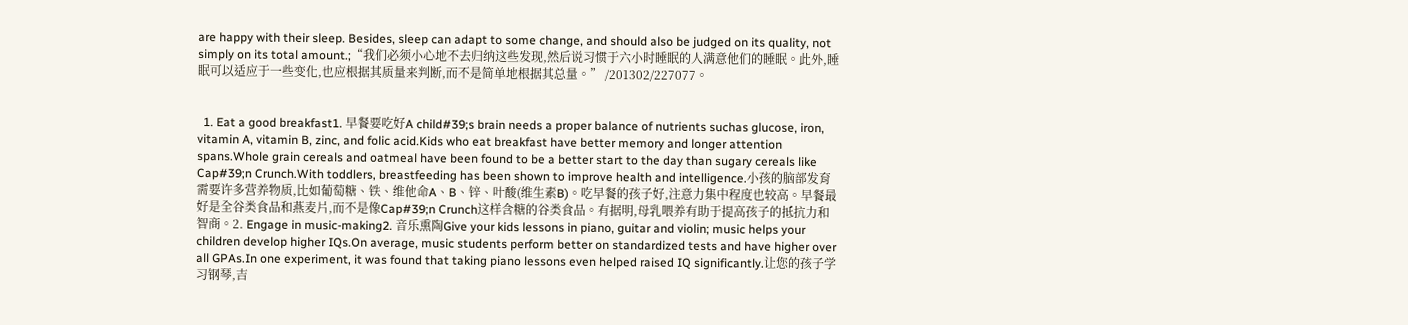are happy with their sleep. Besides, sleep can adapt to some change, and should also be judged on its quality, not simply on its total amount.;“我们必须小心地不去归纳这些发现,然后说习惯于六小时睡眠的人满意他们的睡眠。此外,睡眠可以适应于一些变化,也应根据其质量来判断,而不是简单地根据其总量。” /201302/227077。


  1. Eat a good breakfast1. 早餐要吃好A child#39;s brain needs a proper balance of nutrients suchas glucose, iron, vitamin A, vitamin B, zinc, and folic acid.Kids who eat breakfast have better memory and longer attention spans.Whole grain cereals and oatmeal have been found to be a better start to the day than sugary cereals like Cap#39;n Crunch.With toddlers, breastfeeding has been shown to improve health and intelligence.小孩的脑部发育需要许多营养物质,比如葡萄糖、铁、维他命A、B、锌、叶酸(维生素B)。吃早餐的孩子好,注意力集中程度也较高。早餐最好是全谷类食品和燕麦片,而不是像Cap#39;n Crunch这样含糖的谷类食品。有据明,母乳喂养有助于提高孩子的抵抗力和智商。2. Engage in music-making2. 音乐熏陶Give your kids lessons in piano, guitar and violin; music helps your children develop higher IQs.On average, music students perform better on standardized tests and have higher over all GPAs.In one experiment, it was found that taking piano lessons even helped raised IQ significantly.让您的孩子学习钢琴,吉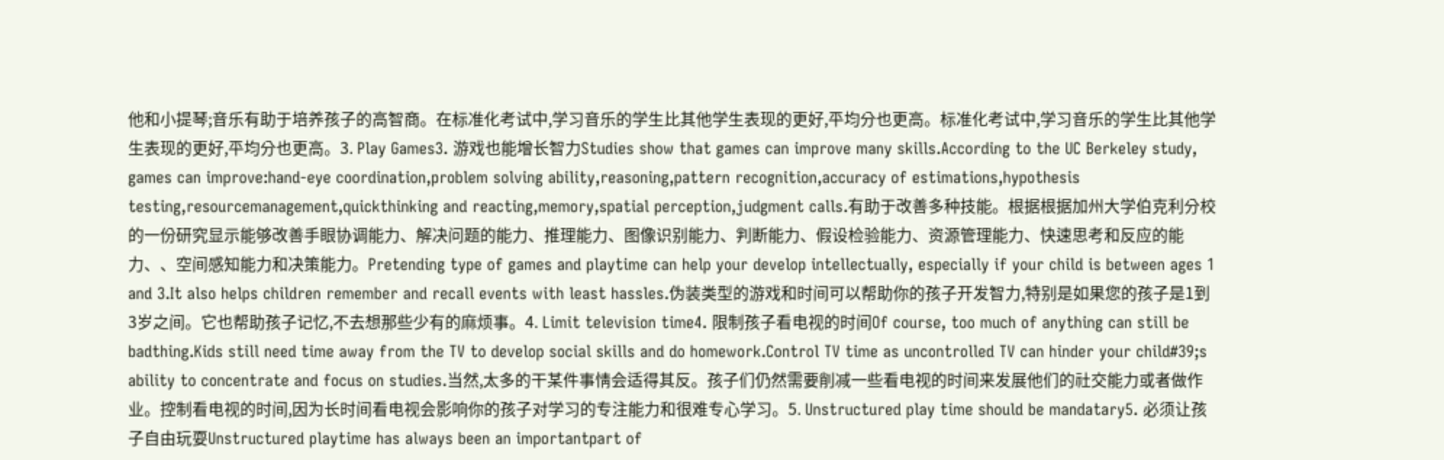他和小提琴;音乐有助于培养孩子的高智商。在标准化考试中,学习音乐的学生比其他学生表现的更好,平均分也更高。标准化考试中,学习音乐的学生比其他学生表现的更好,平均分也更高。3. Play Games3. 游戏也能增长智力Studies show that games can improve many skills.According to the UC Berkeley study, games can improve:hand-eye coordination,problem solving ability,reasoning,pattern recognition,accuracy of estimations,hypothesis testing,resourcemanagement,quickthinking and reacting,memory,spatial perception,judgment calls.有助于改善多种技能。根据根据加州大学伯克利分校的一份研究显示能够改善手眼协调能力、解决问题的能力、推理能力、图像识别能力、判断能力、假设检验能力、资源管理能力、快速思考和反应的能力、、空间感知能力和决策能力。Pretending type of games and playtime can help your develop intellectually, especially if your child is between ages 1 and 3.It also helps children remember and recall events with least hassles.伪装类型的游戏和时间可以帮助你的孩子开发智力,特别是如果您的孩子是1到3岁之间。它也帮助孩子记忆,不去想那些少有的麻烦事。4. Limit television time4. 限制孩子看电视的时间Of course, too much of anything can still be badthing.Kids still need time away from the TV to develop social skills and do homework.Control TV time as uncontrolled TV can hinder your child#39;s ability to concentrate and focus on studies.当然,太多的干某件事情会适得其反。孩子们仍然需要削减一些看电视的时间来发展他们的社交能力或者做作业。控制看电视的时间,因为长时间看电视会影响你的孩子对学习的专注能力和很难专心学习。5. Unstructured play time should be mandatary5. 必须让孩子自由玩耍Unstructured playtime has always been an importantpart of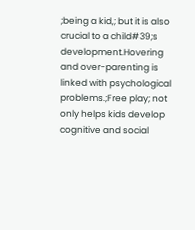;being a kid,; but it is also crucial to a child#39;s development.Hovering and over-parenting is linked with psychological problems.;Free play; not only helps kids develop cognitive and social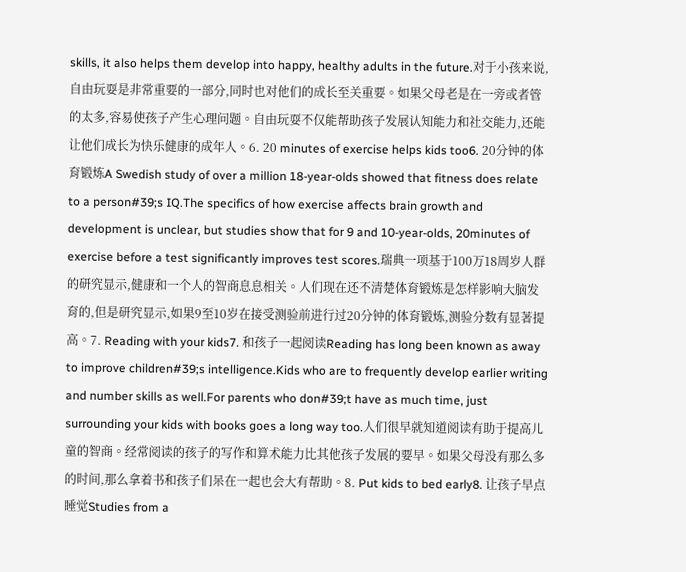skills, it also helps them develop into happy, healthy adults in the future.对于小孩来说,自由玩耍是非常重要的一部分,同时也对他们的成长至关重要。如果父母老是在一旁或者管的太多,容易使孩子产生心理问题。自由玩耍不仅能帮助孩子发展认知能力和社交能力,还能让他们成长为快乐健康的成年人。6. 20 minutes of exercise helps kids too6. 20分钟的体育锻炼A Swedish study of over a million 18-year-olds showed that fitness does relate to a person#39;s IQ.The specifics of how exercise affects brain growth and development is unclear, but studies show that for 9 and 10-year-olds, 20minutes of exercise before a test significantly improves test scores.瑞典一项基于100万18周岁人群的研究显示,健康和一个人的智商息息相关。人们现在还不清楚体育锻炼是怎样影响大脑发育的,但是研究显示,如果9至10岁在接受测验前进行过20分钟的体育锻炼,测验分数有显著提高。7. Reading with your kids7. 和孩子一起阅读Reading has long been known as away to improve children#39;s intelligence.Kids who are to frequently develop earlier writing and number skills as well.For parents who don#39;t have as much time, just surrounding your kids with books goes a long way too.人们很早就知道阅读有助于提高儿童的智商。经常阅读的孩子的写作和算术能力比其他孩子发展的要早。如果父母没有那么多的时间,那么拿着书和孩子们呆在一起也会大有帮助。8. Put kids to bed early8. 让孩子早点睡觉Studies from a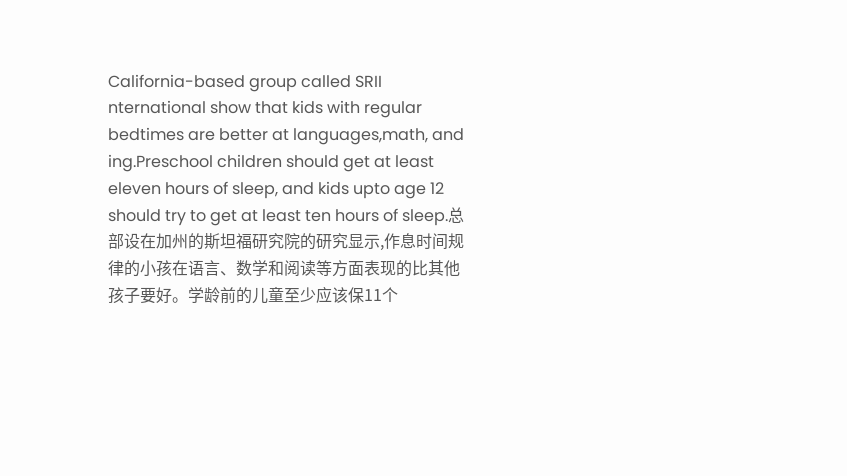California-based group called SRII nternational show that kids with regular bedtimes are better at languages,math, and ing.Preschool children should get at least eleven hours of sleep, and kids upto age 12 should try to get at least ten hours of sleep.总部设在加州的斯坦福研究院的研究显示,作息时间规律的小孩在语言、数学和阅读等方面表现的比其他孩子要好。学龄前的儿童至少应该保11个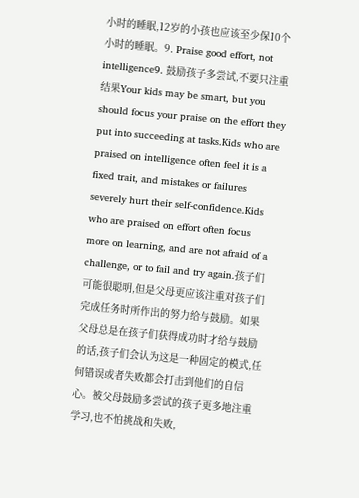小时的睡眠,12岁的小孩也应该至少保10个小时的睡眠。9. Praise good effort, not intelligence9. 鼓励孩子多尝试,不要只注重结果Your kids may be smart, but you should focus your praise on the effort they put into succeeding at tasks.Kids who are praised on intelligence often feel it is a fixed trait, and mistakes or failures severely hurt their self-confidence.Kids who are praised on effort often focus more on learning, and are not afraid of a challenge, or to fail and try again.孩子们可能很聪明,但是父母更应该注重对孩子们完成任务时所作出的努力给与鼓励。如果父母总是在孩子们获得成功时才给与鼓励的话,孩子们会认为这是一种固定的模式,任何错误或者失败都会打击到他们的自信心。被父母鼓励多尝试的孩子更多地注重学习,也不怕挑战和失败,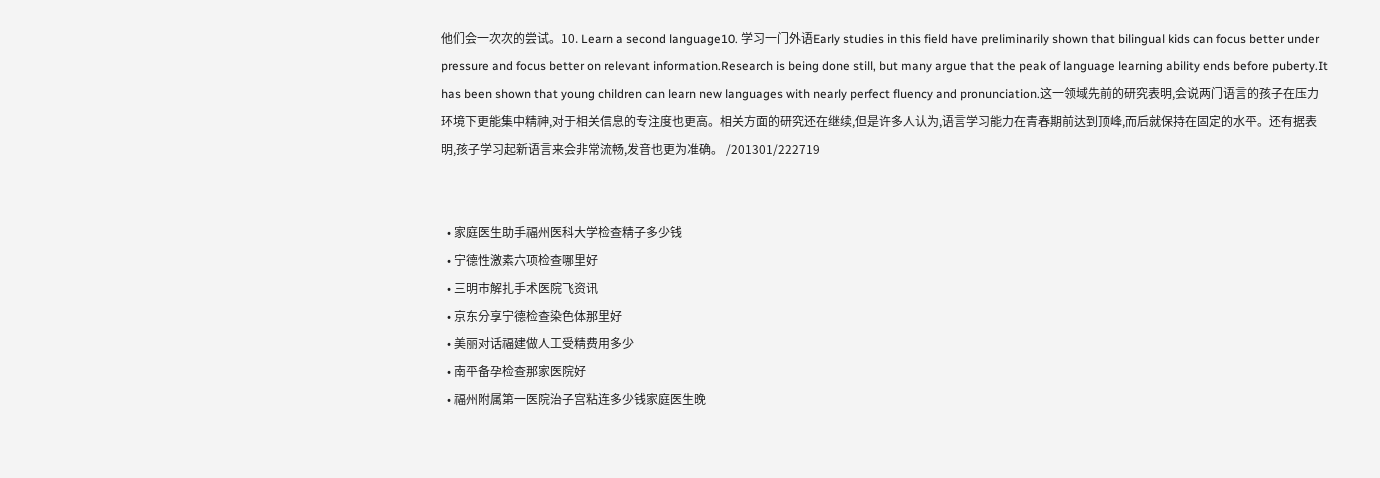他们会一次次的尝试。10. Learn a second language10. 学习一门外语Early studies in this field have preliminarily shown that bilingual kids can focus better under pressure and focus better on relevant information.Research is being done still, but many argue that the peak of language learning ability ends before puberty.It has been shown that young children can learn new languages with nearly perfect fluency and pronunciation.这一领域先前的研究表明,会说两门语言的孩子在压力环境下更能集中精神,对于相关信息的专注度也更高。相关方面的研究还在继续,但是许多人认为,语言学习能力在青春期前达到顶峰,而后就保持在固定的水平。还有据表明,孩子学习起新语言来会非常流畅,发音也更为准确。 /201301/222719


  • 家庭医生助手福州医科大学检查精子多少钱
  • 宁德性激素六项检查哪里好
  • 三明市解扎手术医院飞资讯
  • 京东分享宁德检查染色体那里好
  • 美丽对话福建做人工受精费用多少
  • 南平备孕检查那家医院好
  • 福州附属第一医院治子宫粘连多少钱家庭医生晚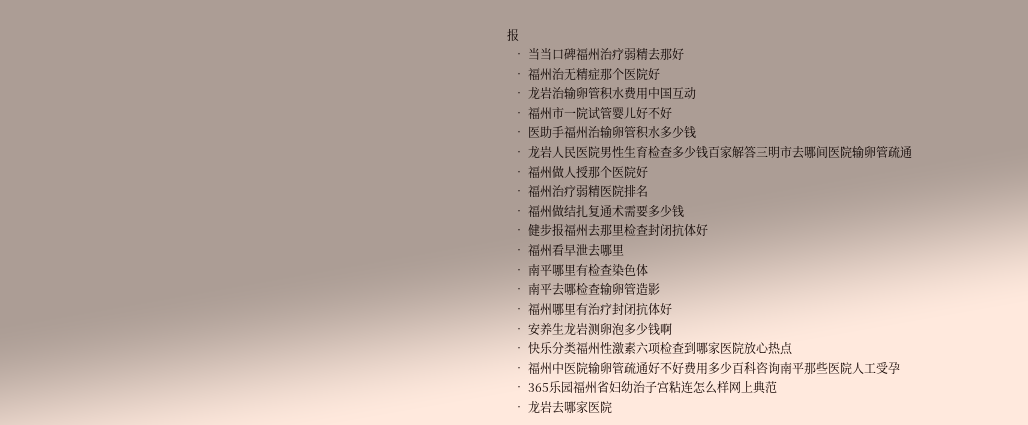报
  • 当当口碑福州治疗弱精去那好
  • 福州治无精症那个医院好
  • 龙岩治输卵管积水费用中国互动
  • 福州市一院试管婴儿好不好
  • 医助手福州治输卵管积水多少钱
  • 龙岩人民医院男性生育检查多少钱百家解答三明市去哪间医院输卵管疏通
  • 福州做人授那个医院好
  • 福州治疗弱精医院排名
  • 福州做结扎复通术需要多少钱
  • 健步报福州去那里检查封闭抗体好
  • 福州看早泄去哪里
  • 南平哪里有检查染色体
  • 南平去哪检查输卵管造影
  • 福州哪里有治疗封闭抗体好
  • 安养生龙岩测卵泡多少钱啊
  • 快乐分类福州性激素六项检查到哪家医院放心热点
  • 福州中医院输卵管疏通好不好费用多少百科咨询南平那些医院人工受孕
  • 365乐园福州省妇幼治子宫粘连怎么样网上典范
  • 龙岩去哪家医院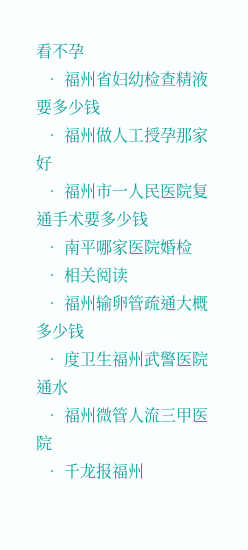看不孕
  • 福州省妇幼检查精液要多少钱
  • 福州做人工授孕那家好
  • 福州市一人民医院复通手术要多少钱
  • 南平哪家医院婚检
  • 相关阅读
  • 福州输卵管疏通大概多少钱
  • 度卫生福州武警医院通水
  • 福州微管人流三甲医院
  • 千龙报福州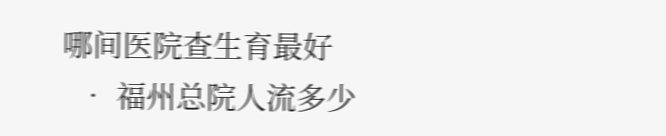哪间医院查生育最好
  • 福州总院人流多少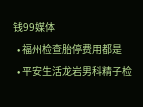钱99媒体
  • 福州检查胎停费用都是
  • 平安生活龙岩男科精子检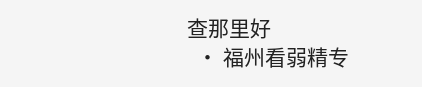查那里好
  • 福州看弱精专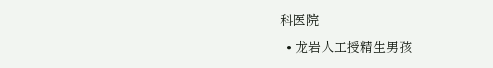科医院
  • 龙岩人工授精生男孩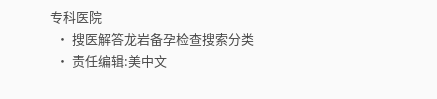专科医院
  • 搜医解答龙岩备孕检查搜索分类
  • 责任编辑:美中文